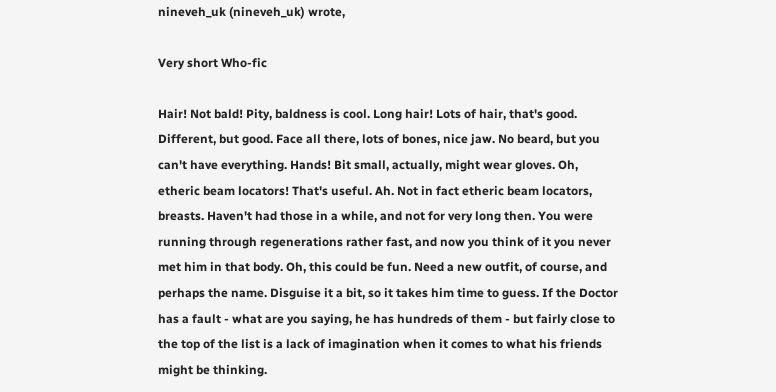nineveh_uk (nineveh_uk) wrote,

Very short Who-fic

Hair! Not bald! Pity, baldness is cool. Long hair! Lots of hair, that's good. Different, but good. Face all there, lots of bones, nice jaw. No beard, but you can't have everything. Hands! Bit small, actually, might wear gloves. Oh, etheric beam locators! That's useful. Ah. Not in fact etheric beam locators, breasts. Haven't had those in a while, and not for very long then. You were running through regenerations rather fast, and now you think of it you never met him in that body. Oh, this could be fun. Need a new outfit, of course, and perhaps the name. Disguise it a bit, so it takes him time to guess. If the Doctor has a fault - what are you saying, he has hundreds of them - but fairly close to the top of the list is a lack of imagination when it comes to what his friends might be thinking.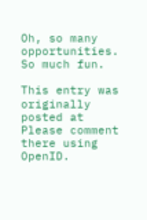Oh, so many opportunities. So much fun.

This entry was originally posted at Please comment there using OpenID.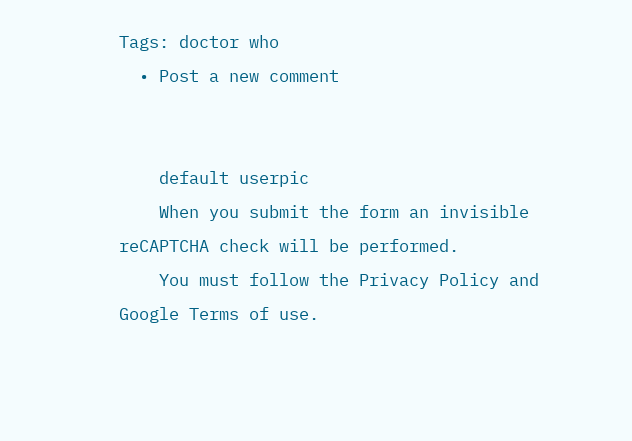Tags: doctor who
  • Post a new comment


    default userpic
    When you submit the form an invisible reCAPTCHA check will be performed.
    You must follow the Privacy Policy and Google Terms of use.